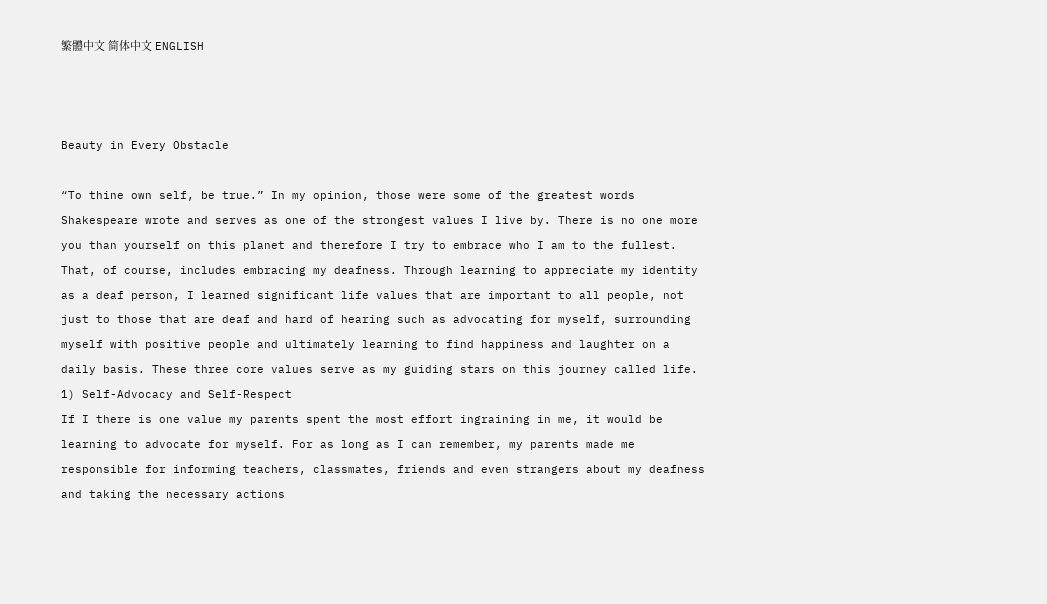繁體中文 简体中文 ENGLISH



Beauty in Every Obstacle

“To thine own self, be true.” In my opinion, those were some of the greatest words Shakespeare wrote and serves as one of the strongest values I live by. There is no one more you than yourself on this planet and therefore I try to embrace who I am to the fullest. That, of course, includes embracing my deafness. Through learning to appreciate my identity as a deaf person, I learned significant life values that are important to all people, not just to those that are deaf and hard of hearing such as advocating for myself, surrounding myself with positive people and ultimately learning to find happiness and laughter on a daily basis. These three core values serve as my guiding stars on this journey called life.
1) Self-Advocacy and Self-Respect
If I there is one value my parents spent the most effort ingraining in me, it would be learning to advocate for myself. For as long as I can remember, my parents made me responsible for informing teachers, classmates, friends and even strangers about my deafness and taking the necessary actions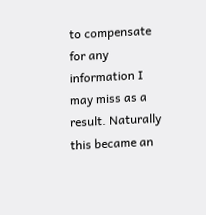to compensate for any information I may miss as a result. Naturally this became an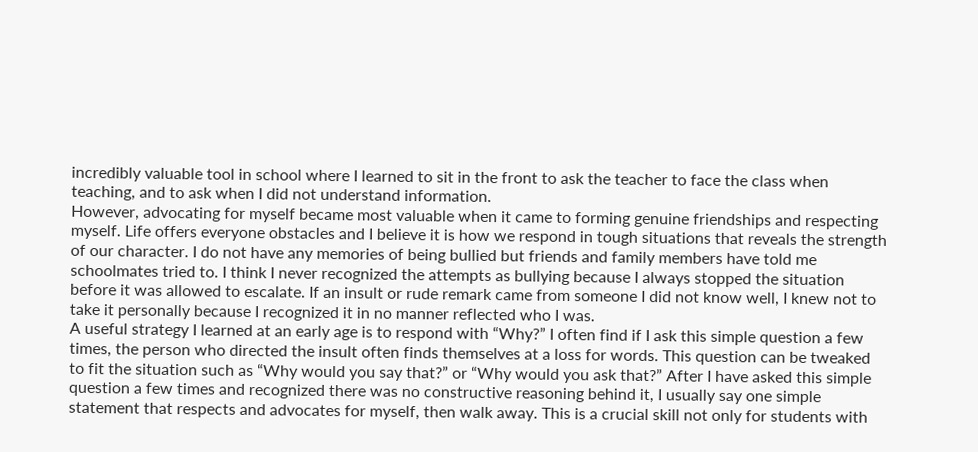incredibly valuable tool in school where I learned to sit in the front to ask the teacher to face the class when teaching, and to ask when I did not understand information.
However, advocating for myself became most valuable when it came to forming genuine friendships and respecting myself. Life offers everyone obstacles and I believe it is how we respond in tough situations that reveals the strength of our character. I do not have any memories of being bullied but friends and family members have told me schoolmates tried to. I think I never recognized the attempts as bullying because I always stopped the situation before it was allowed to escalate. If an insult or rude remark came from someone I did not know well, I knew not to take it personally because I recognized it in no manner reflected who I was.
A useful strategy I learned at an early age is to respond with “Why?” I often find if I ask this simple question a few times, the person who directed the insult often finds themselves at a loss for words. This question can be tweaked to fit the situation such as “Why would you say that?” or “Why would you ask that?” After I have asked this simple question a few times and recognized there was no constructive reasoning behind it, I usually say one simple statement that respects and advocates for myself, then walk away. This is a crucial skill not only for students with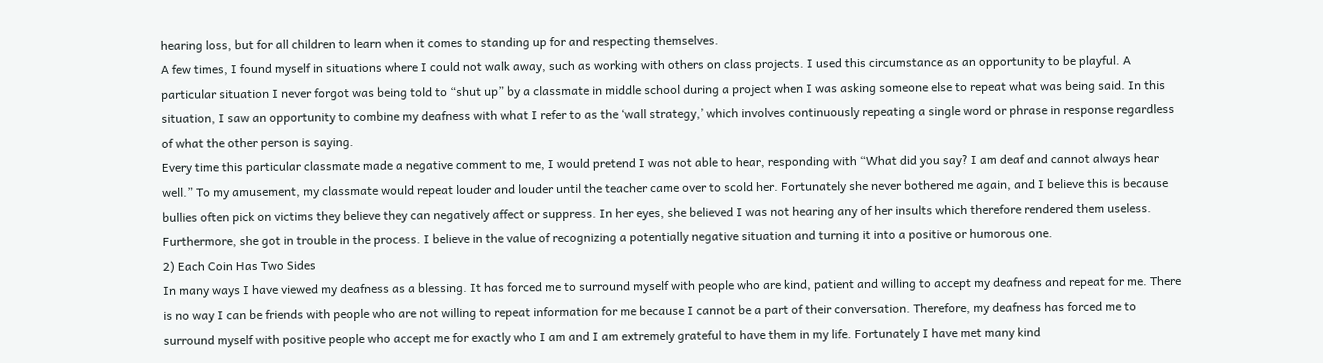hearing loss, but for all children to learn when it comes to standing up for and respecting themselves.
A few times, I found myself in situations where I could not walk away, such as working with others on class projects. I used this circumstance as an opportunity to be playful. A particular situation I never forgot was being told to “shut up” by a classmate in middle school during a project when I was asking someone else to repeat what was being said. In this situation, I saw an opportunity to combine my deafness with what I refer to as the ‘wall strategy,’ which involves continuously repeating a single word or phrase in response regardless of what the other person is saying.
Every time this particular classmate made a negative comment to me, I would pretend I was not able to hear, responding with “What did you say? I am deaf and cannot always hear well.” To my amusement, my classmate would repeat louder and louder until the teacher came over to scold her. Fortunately she never bothered me again, and I believe this is because bullies often pick on victims they believe they can negatively affect or suppress. In her eyes, she believed I was not hearing any of her insults which therefore rendered them useless. Furthermore, she got in trouble in the process. I believe in the value of recognizing a potentially negative situation and turning it into a positive or humorous one.
2) Each Coin Has Two Sides
In many ways I have viewed my deafness as a blessing. It has forced me to surround myself with people who are kind, patient and willing to accept my deafness and repeat for me. There is no way I can be friends with people who are not willing to repeat information for me because I cannot be a part of their conversation. Therefore, my deafness has forced me to surround myself with positive people who accept me for exactly who I am and I am extremely grateful to have them in my life. Fortunately I have met many kind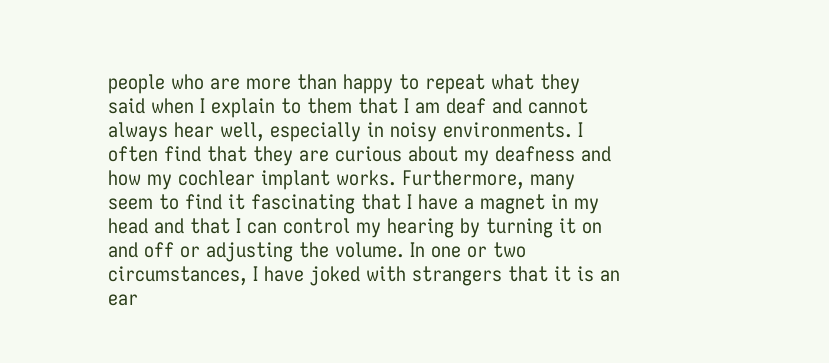people who are more than happy to repeat what they said when I explain to them that I am deaf and cannot always hear well, especially in noisy environments. I often find that they are curious about my deafness and how my cochlear implant works. Furthermore, many seem to find it fascinating that I have a magnet in my head and that I can control my hearing by turning it on and off or adjusting the volume. In one or two circumstances, I have joked with strangers that it is an ear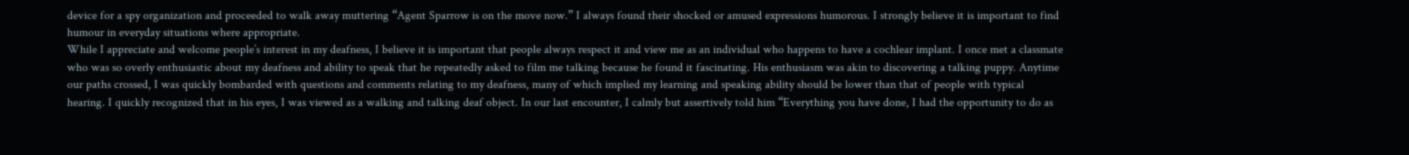device for a spy organization and proceeded to walk away muttering “Agent Sparrow is on the move now.” I always found their shocked or amused expressions humorous. I strongly believe it is important to find humour in everyday situations where appropriate.
While I appreciate and welcome people’s interest in my deafness, I believe it is important that people always respect it and view me as an individual who happens to have a cochlear implant. I once met a classmate who was so overly enthusiastic about my deafness and ability to speak that he repeatedly asked to film me talking because he found it fascinating. His enthusiasm was akin to discovering a talking puppy. Anytime our paths crossed, I was quickly bombarded with questions and comments relating to my deafness, many of which implied my learning and speaking ability should be lower than that of people with typical hearing. I quickly recognized that in his eyes, I was viewed as a walking and talking deaf object. In our last encounter, I calmly but assertively told him “Everything you have done, I had the opportunity to do as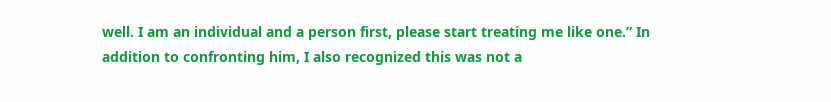well. I am an individual and a person first, please start treating me like one.” In addition to confronting him, I also recognized this was not a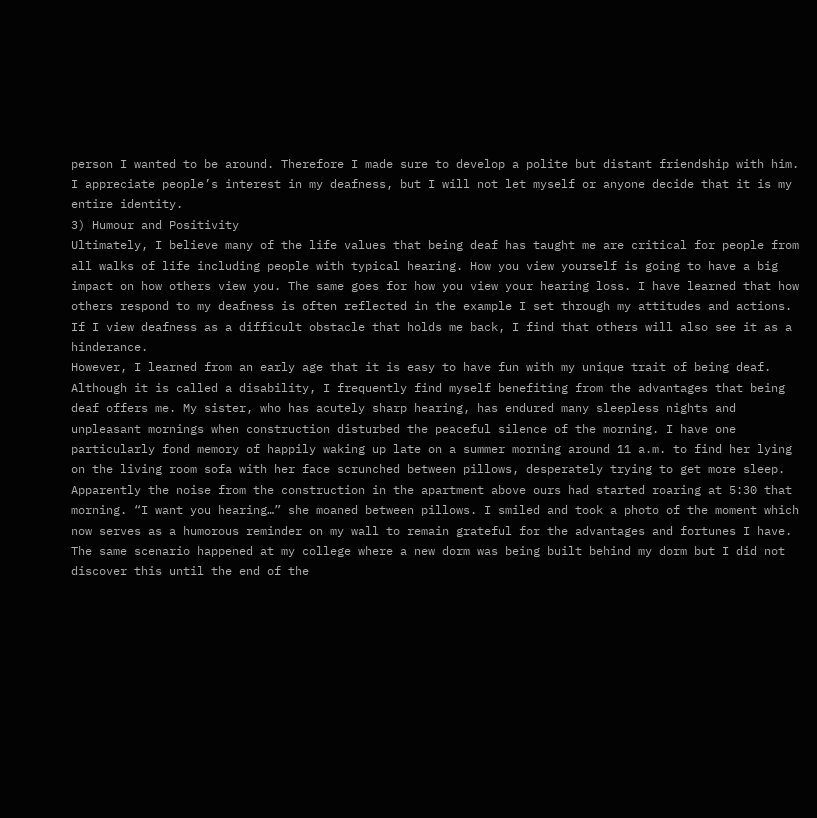person I wanted to be around. Therefore I made sure to develop a polite but distant friendship with him. I appreciate people’s interest in my deafness, but I will not let myself or anyone decide that it is my entire identity.
3) Humour and Positivity
Ultimately, I believe many of the life values that being deaf has taught me are critical for people from all walks of life including people with typical hearing. How you view yourself is going to have a big impact on how others view you. The same goes for how you view your hearing loss. I have learned that how others respond to my deafness is often reflected in the example I set through my attitudes and actions. If I view deafness as a difficult obstacle that holds me back, I find that others will also see it as a hinderance.
However, I learned from an early age that it is easy to have fun with my unique trait of being deaf. Although it is called a disability, I frequently find myself benefiting from the advantages that being deaf offers me. My sister, who has acutely sharp hearing, has endured many sleepless nights and unpleasant mornings when construction disturbed the peaceful silence of the morning. I have one particularly fond memory of happily waking up late on a summer morning around 11 a.m. to find her lying on the living room sofa with her face scrunched between pillows, desperately trying to get more sleep. Apparently the noise from the construction in the apartment above ours had started roaring at 5:30 that morning. “I want you hearing…” she moaned between pillows. I smiled and took a photo of the moment which now serves as a humorous reminder on my wall to remain grateful for the advantages and fortunes I have.
The same scenario happened at my college where a new dorm was being built behind my dorm but I did not discover this until the end of the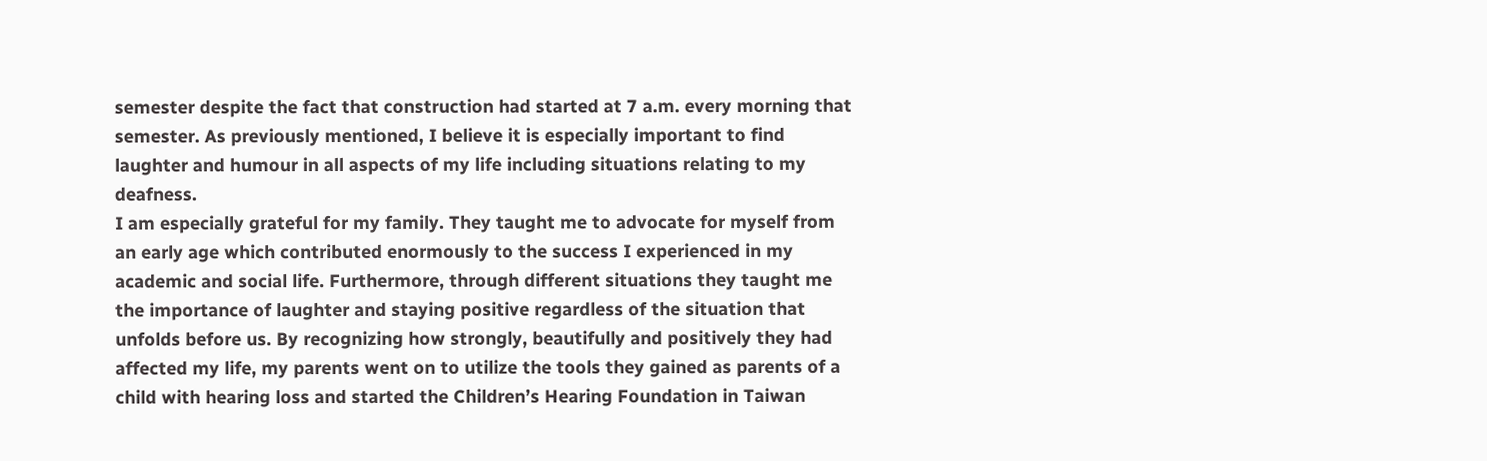semester despite the fact that construction had started at 7 a.m. every morning that semester. As previously mentioned, I believe it is especially important to find laughter and humour in all aspects of my life including situations relating to my deafness.
I am especially grateful for my family. They taught me to advocate for myself from an early age which contributed enormously to the success I experienced in my academic and social life. Furthermore, through different situations they taught me the importance of laughter and staying positive regardless of the situation that unfolds before us. By recognizing how strongly, beautifully and positively they had affected my life, my parents went on to utilize the tools they gained as parents of a child with hearing loss and started the Children’s Hearing Foundation in Taiwan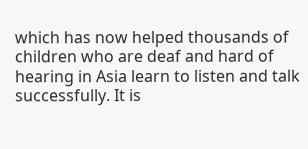which has now helped thousands of children who are deaf and hard of hearing in Asia learn to listen and talk successfully. It is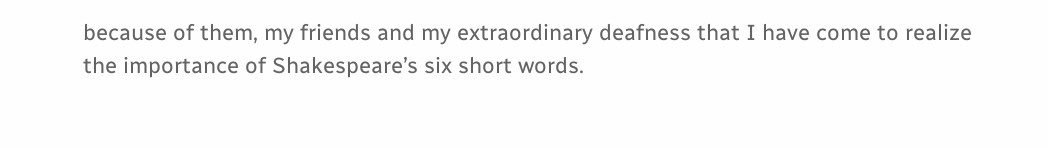because of them, my friends and my extraordinary deafness that I have come to realize the importance of Shakespeare’s six short words.